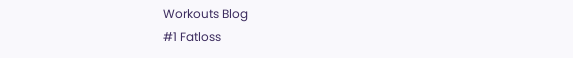Workouts Blog
#1 Fatloss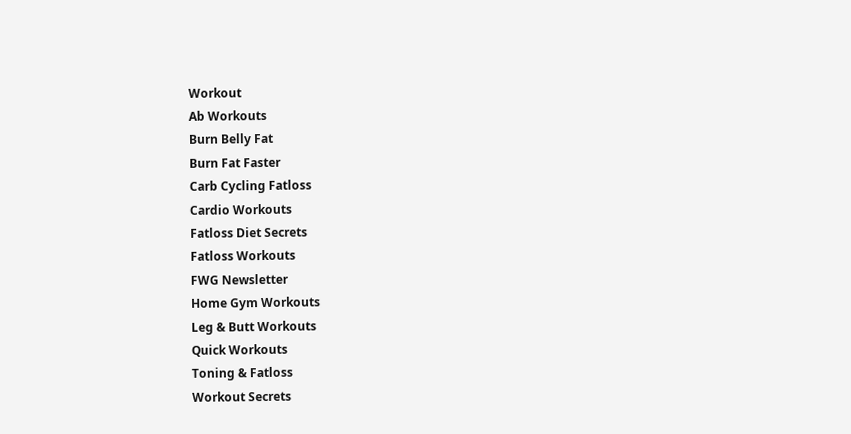Workout
Ab Workouts
Burn Belly Fat
Burn Fat Faster
Carb Cycling Fatloss
Cardio Workouts
Fatloss Diet Secrets
Fatloss Workouts
FWG Newsletter
Home Gym Workouts
Leg & Butt Workouts
Quick Workouts
Toning & Fatloss
Workout Secrets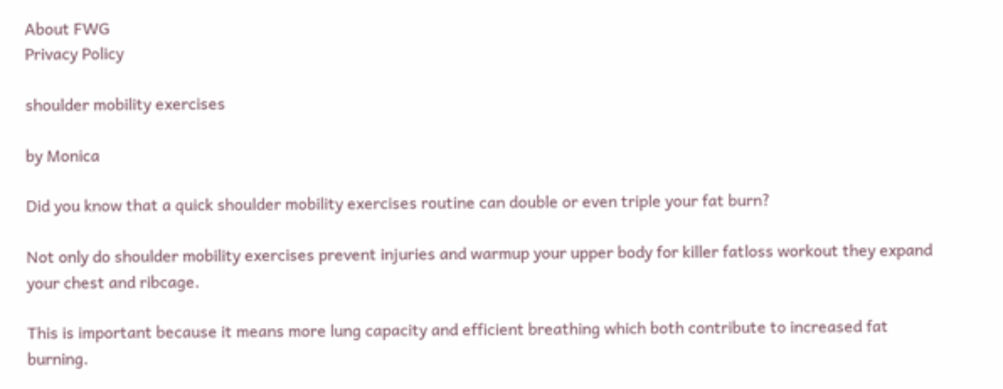About FWG
Privacy Policy

shoulder mobility exercises

by Monica

Did you know that a quick shoulder mobility exercises routine can double or even triple your fat burn?

Not only do shoulder mobility exercises prevent injuries and warmup your upper body for killer fatloss workout they expand your chest and ribcage.

This is important because it means more lung capacity and efficient breathing which both contribute to increased fat burning.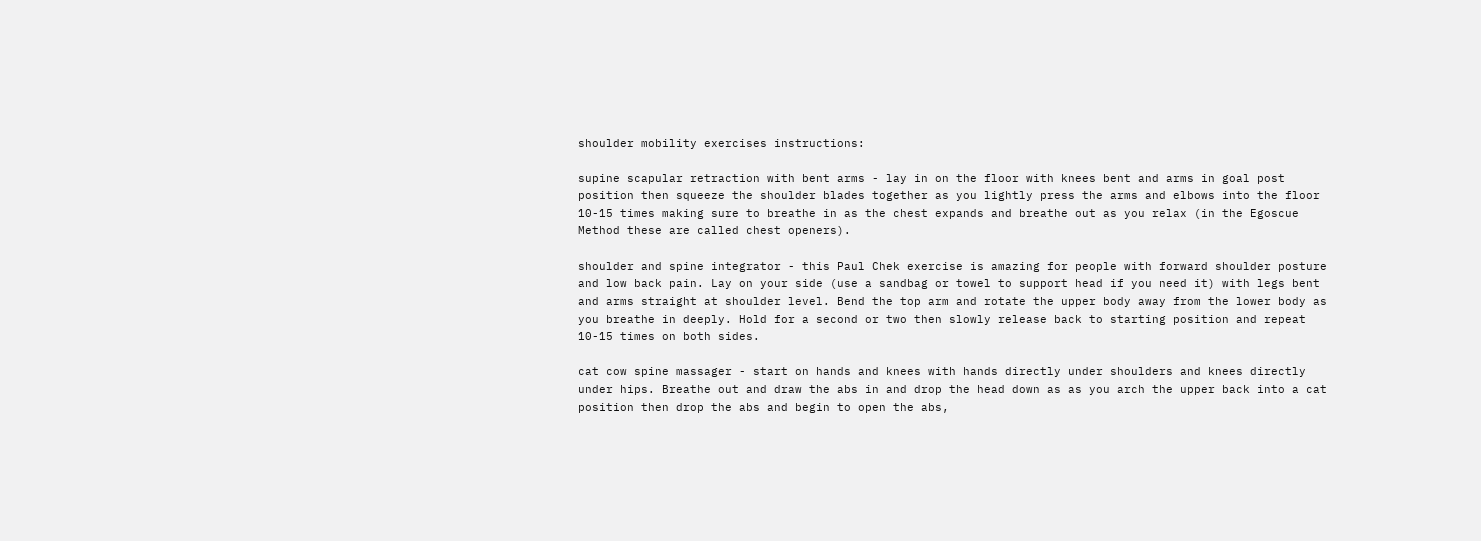shoulder mobility exercises instructions:

supine scapular retraction with bent arms - lay in on the floor with knees bent and arms in goal post position then squeeze the shoulder blades together as you lightly press the arms and elbows into the floor 10-15 times making sure to breathe in as the chest expands and breathe out as you relax (in the Egoscue Method these are called chest openers).

shoulder and spine integrator - this Paul Chek exercise is amazing for people with forward shoulder posture and low back pain. Lay on your side (use a sandbag or towel to support head if you need it) with legs bent and arms straight at shoulder level. Bend the top arm and rotate the upper body away from the lower body as you breathe in deeply. Hold for a second or two then slowly release back to starting position and repeat 10-15 times on both sides.

cat cow spine massager - start on hands and knees with hands directly under shoulders and knees directly under hips. Breathe out and draw the abs in and drop the head down as as you arch the upper back into a cat position then drop the abs and begin to open the abs,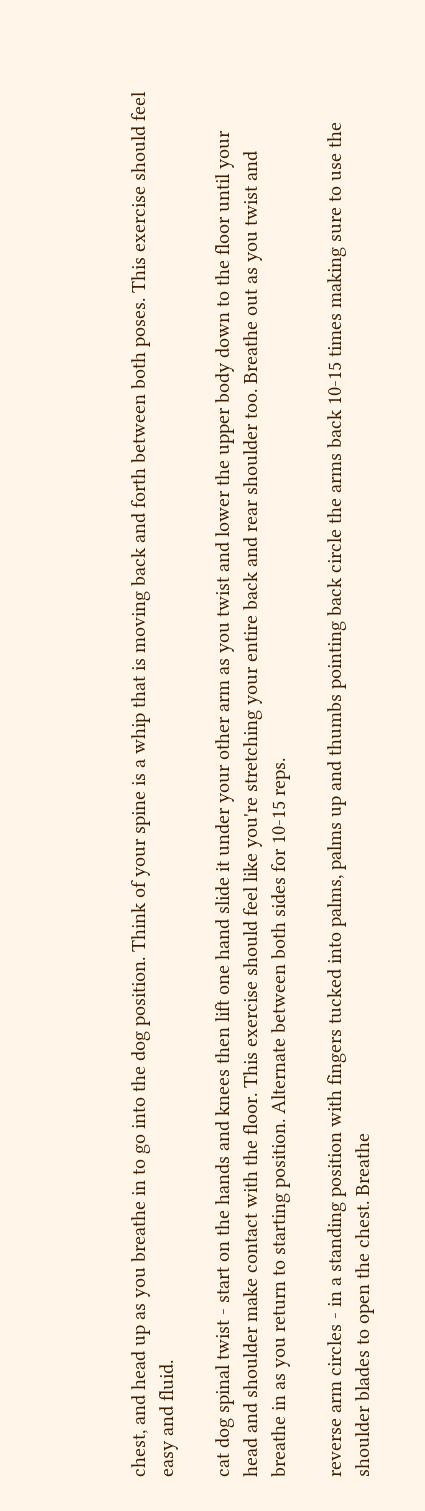chest, and head up as you breathe in to go into the dog position. Think of your spine is a whip that is moving back and forth between both poses. This exercise should feel easy and fluid.

cat dog spinal twist - start on the hands and knees then lift one hand slide it under your other arm as you twist and lower the upper body down to the floor until your head and shoulder make contact with the floor. This exercise should feel like you're stretching your entire back and rear shoulder too. Breathe out as you twist and breathe in as you return to starting position. Alternate between both sides for 10-15 reps.

reverse arm circles - in a standing position with fingers tucked into palms, palms up and thumbs pointing back circle the arms back 10-15 times making sure to use the shoulder blades to open the chest. Breathe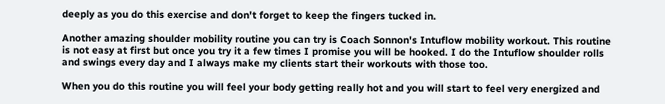deeply as you do this exercise and don't forget to keep the fingers tucked in.

Another amazing shoulder mobility routine you can try is Coach Sonnon's Intuflow mobility workout. This routine is not easy at first but once you try it a few times I promise you will be hooked. I do the Intuflow shoulder rolls and swings every day and I always make my clients start their workouts with those too.

When you do this routine you will feel your body getting really hot and you will start to feel very energized and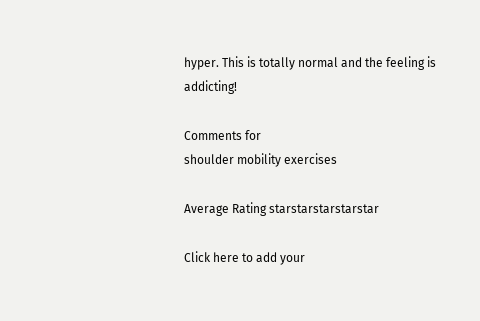hyper. This is totally normal and the feeling is addicting!

Comments for
shoulder mobility exercises

Average Rating starstarstarstarstar

Click here to add your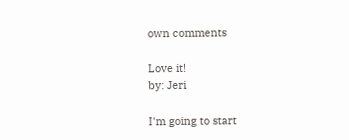own comments

Love it!
by: Jeri

I'm going to start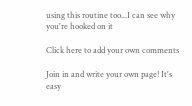using this routine too...I can see why you're hooked on it

Click here to add your own comments

Join in and write your own page! It's easy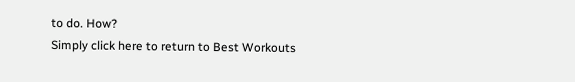to do. How?
Simply click here to return to Best Workouts